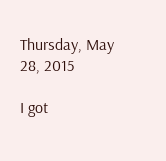Thursday, May 28, 2015

I got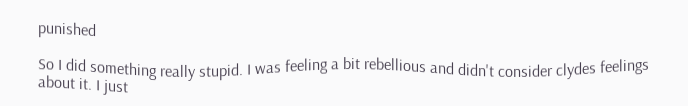punished

So I did something really stupid. I was feeling a bit rebellious and didn't consider clydes feelings about it. I just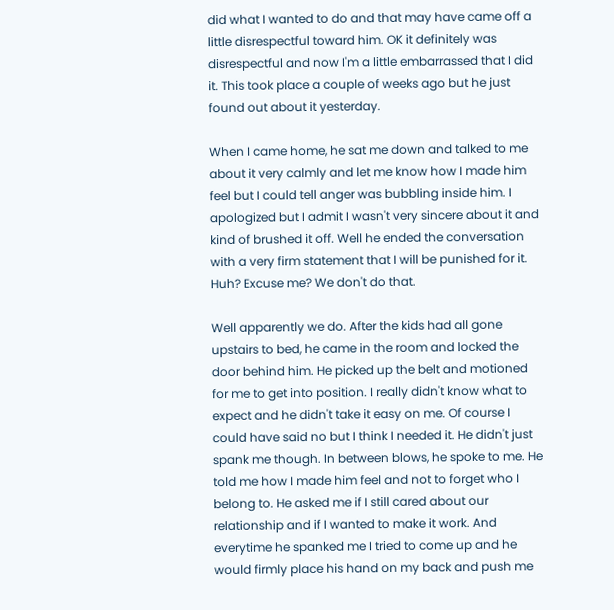did what I wanted to do and that may have came off a little disrespectful toward him. OK it definitely was disrespectful and now I'm a little embarrassed that I did it. This took place a couple of weeks ago but he just found out about it yesterday.

When I came home, he sat me down and talked to me about it very calmly and let me know how I made him feel but I could tell anger was bubbling inside him. I apologized but I admit I wasn't very sincere about it and kind of brushed it off. Well he ended the conversation with a very firm statement that I will be punished for it. Huh? Excuse me? We don't do that.

Well apparently we do. After the kids had all gone upstairs to bed, he came in the room and locked the door behind him. He picked up the belt and motioned for me to get into position. I really didn't know what to expect and he didn't take it easy on me. Of course I could have said no but I think I needed it. He didn't just spank me though. In between blows, he spoke to me. He told me how I made him feel and not to forget who I belong to. He asked me if I still cared about our relationship and if I wanted to make it work. And everytime he spanked me I tried to come up and he would firmly place his hand on my back and push me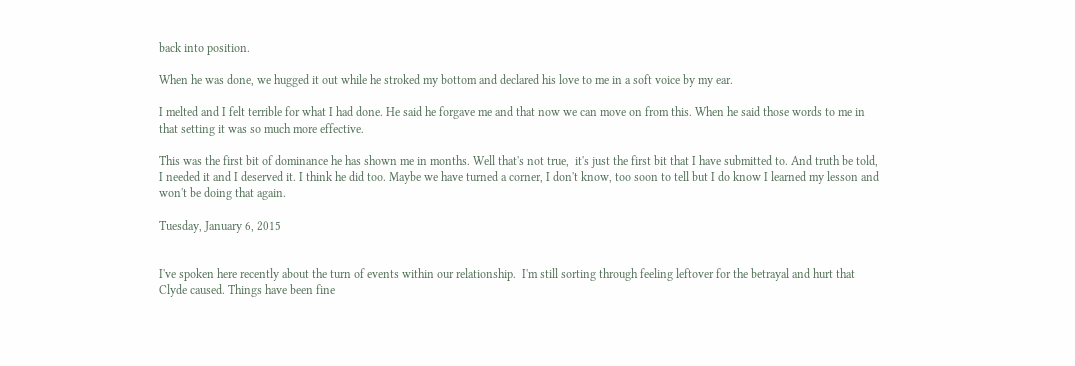back into position.

When he was done, we hugged it out while he stroked my bottom and declared his love to me in a soft voice by my ear.

I melted and I felt terrible for what I had done. He said he forgave me and that now we can move on from this. When he said those words to me in that setting it was so much more effective.

This was the first bit of dominance he has shown me in months. Well that's not true,  it's just the first bit that I have submitted to. And truth be told, I needed it and I deserved it. I think he did too. Maybe we have turned a corner, I don't know, too soon to tell but I do know I learned my lesson and won't be doing that again.

Tuesday, January 6, 2015


I've spoken here recently about the turn of events within our relationship.  I'm still sorting through feeling leftover for the betrayal and hurt that Clyde caused. Things have been fine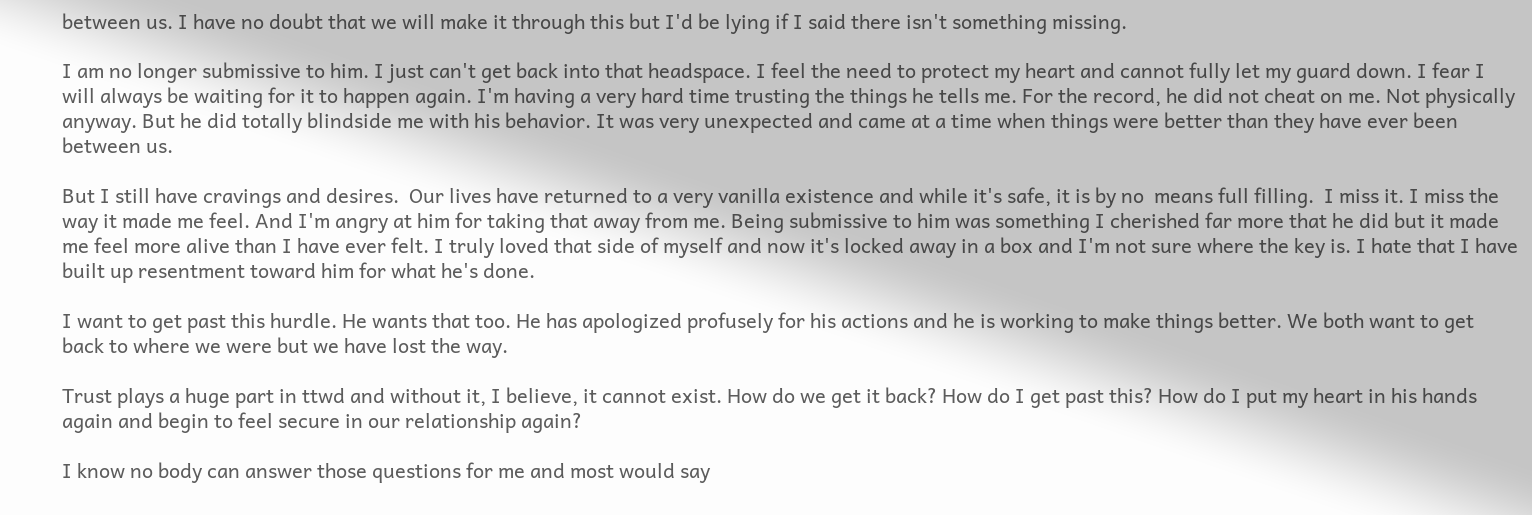between us. I have no doubt that we will make it through this but I'd be lying if I said there isn't something missing.

I am no longer submissive to him. I just can't get back into that headspace. I feel the need to protect my heart and cannot fully let my guard down. I fear I will always be waiting for it to happen again. I'm having a very hard time trusting the things he tells me. For the record, he did not cheat on me. Not physically anyway. But he did totally blindside me with his behavior. It was very unexpected and came at a time when things were better than they have ever been between us.

But I still have cravings and desires.  Our lives have returned to a very vanilla existence and while it's safe, it is by no  means full filling.  I miss it. I miss the way it made me feel. And I'm angry at him for taking that away from me. Being submissive to him was something I cherished far more that he did but it made me feel more alive than I have ever felt. I truly loved that side of myself and now it's locked away in a box and I'm not sure where the key is. I hate that I have built up resentment toward him for what he's done.

I want to get past this hurdle. He wants that too. He has apologized profusely for his actions and he is working to make things better. We both want to get back to where we were but we have lost the way.

Trust plays a huge part in ttwd and without it, I believe, it cannot exist. How do we get it back? How do I get past this? How do I put my heart in his hands again and begin to feel secure in our relationship again?

I know no body can answer those questions for me and most would say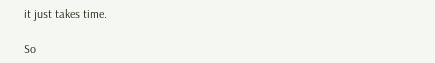it just takes time.

So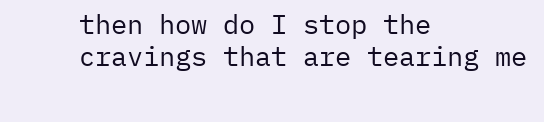then how do I stop the cravings that are tearing me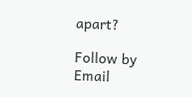apart?

Follow by Email